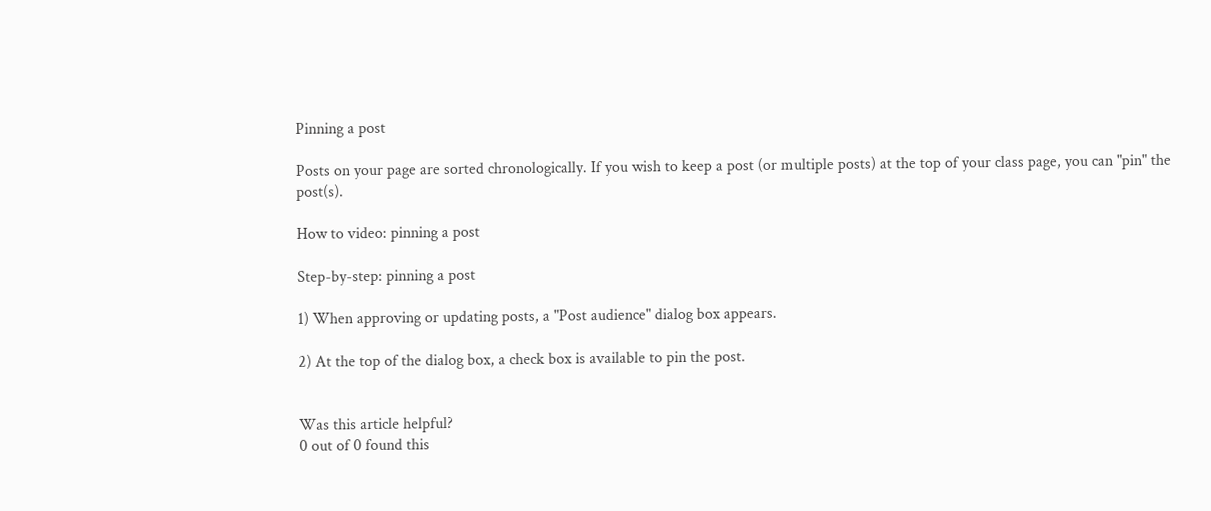Pinning a post

Posts on your page are sorted chronologically. If you wish to keep a post (or multiple posts) at the top of your class page, you can "pin" the post(s).

How to video: pinning a post

Step-by-step: pinning a post

1) When approving or updating posts, a "Post audience" dialog box appears.

2) At the top of the dialog box, a check box is available to pin the post.


Was this article helpful?
0 out of 0 found this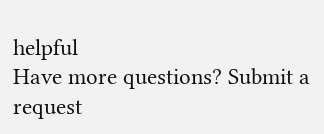helpful
Have more questions? Submit a request